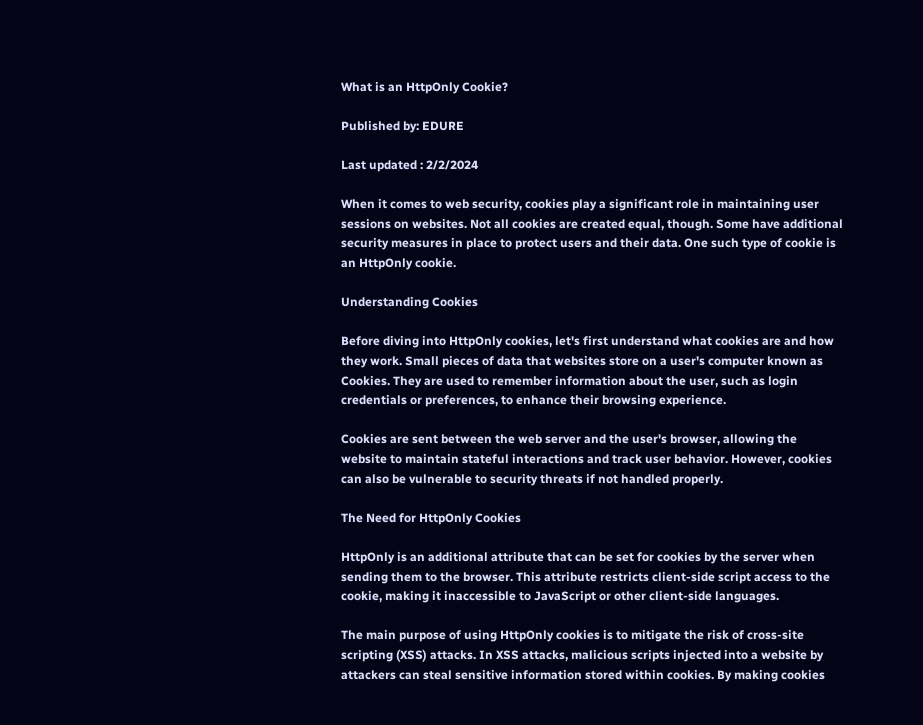What is an HttpOnly Cookie?

Published by: EDURE

Last updated : 2/2/2024

When it comes to web security, cookies play a significant role in maintaining user sessions on websites. Not all cookies are created equal, though. Some have additional security measures in place to protect users and their data. One such type of cookie is an HttpOnly cookie.

Understanding Cookies

Before diving into HttpOnly cookies, let's first understand what cookies are and how they work. Small pieces of data that websites store on a user's computer known as Cookies. They are used to remember information about the user, such as login credentials or preferences, to enhance their browsing experience.

Cookies are sent between the web server and the user's browser, allowing the website to maintain stateful interactions and track user behavior. However, cookies can also be vulnerable to security threats if not handled properly.

The Need for HttpOnly Cookies

HttpOnly is an additional attribute that can be set for cookies by the server when sending them to the browser. This attribute restricts client-side script access to the cookie, making it inaccessible to JavaScript or other client-side languages.

The main purpose of using HttpOnly cookies is to mitigate the risk of cross-site scripting (XSS) attacks. In XSS attacks, malicious scripts injected into a website by attackers can steal sensitive information stored within cookies. By making cookies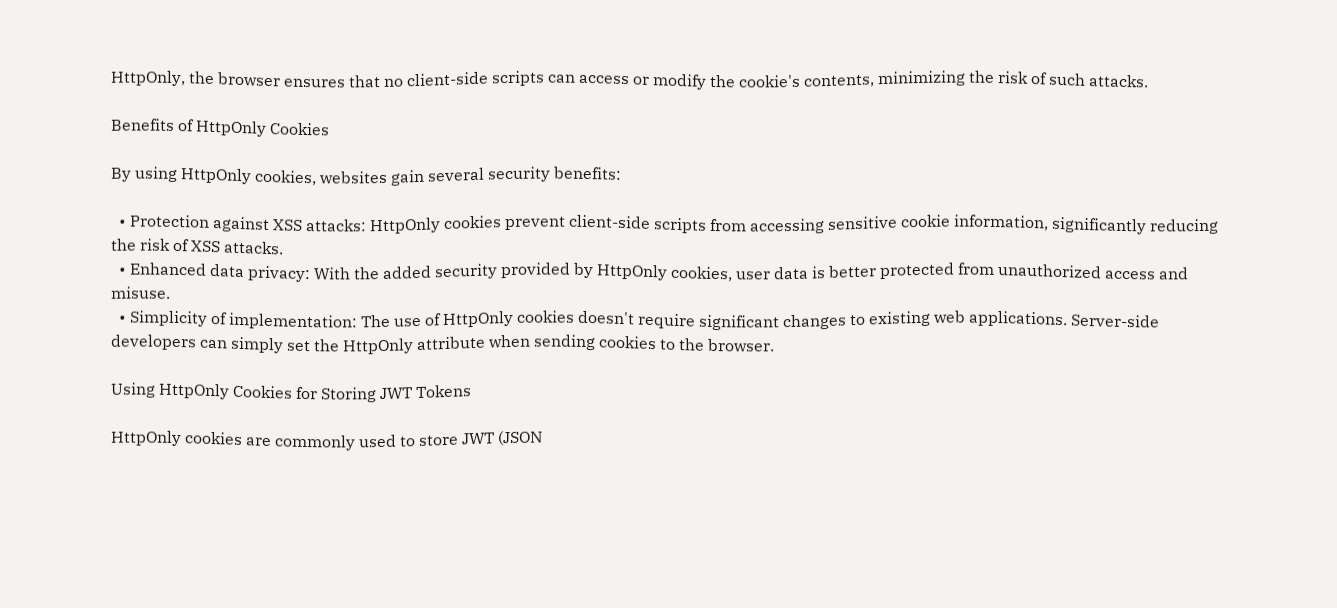HttpOnly, the browser ensures that no client-side scripts can access or modify the cookie's contents, minimizing the risk of such attacks.

Benefits of HttpOnly Cookies

By using HttpOnly cookies, websites gain several security benefits:

  • Protection against XSS attacks: HttpOnly cookies prevent client-side scripts from accessing sensitive cookie information, significantly reducing the risk of XSS attacks.
  • Enhanced data privacy: With the added security provided by HttpOnly cookies, user data is better protected from unauthorized access and misuse.
  • Simplicity of implementation: The use of HttpOnly cookies doesn't require significant changes to existing web applications. Server-side developers can simply set the HttpOnly attribute when sending cookies to the browser.

Using HttpOnly Cookies for Storing JWT Tokens

HttpOnly cookies are commonly used to store JWT (JSON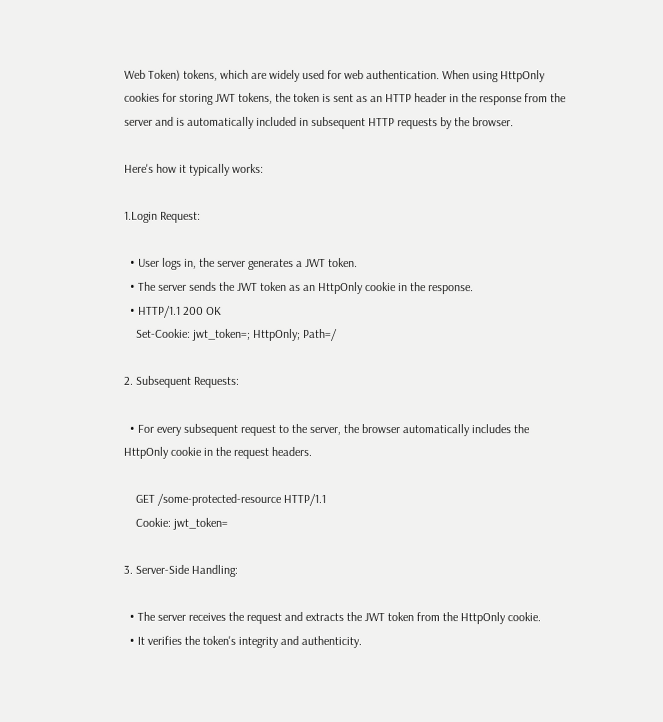Web Token) tokens, which are widely used for web authentication. When using HttpOnly cookies for storing JWT tokens, the token is sent as an HTTP header in the response from the server and is automatically included in subsequent HTTP requests by the browser.

Here's how it typically works:

1.Login Request:

  • User logs in, the server generates a JWT token.
  • The server sends the JWT token as an HttpOnly cookie in the response.
  • HTTP/1.1 200 OK
    Set-Cookie: jwt_token=; HttpOnly; Path=/

2. Subsequent Requests:

  • For every subsequent request to the server, the browser automatically includes the HttpOnly cookie in the request headers.

    GET /some-protected-resource HTTP/1.1
    Cookie: jwt_token=

3. Server-Side Handling:

  • The server receives the request and extracts the JWT token from the HttpOnly cookie.
  • It verifies the token's integrity and authenticity.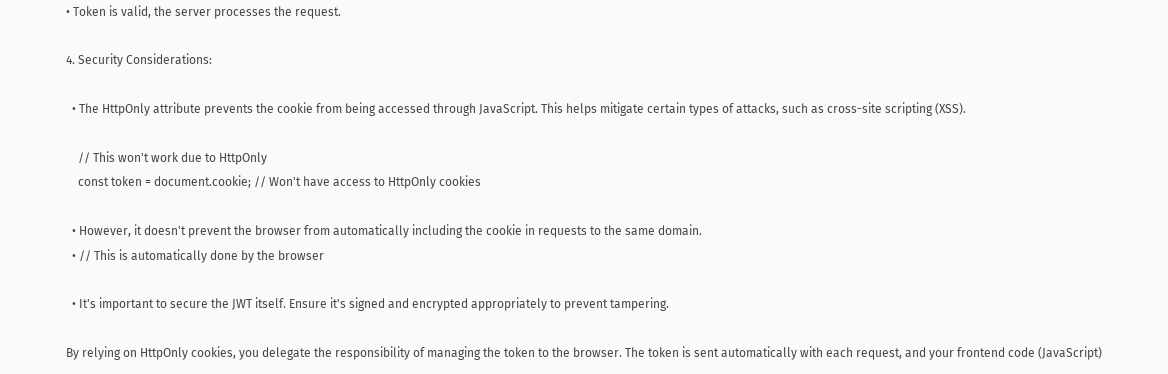• Token is valid, the server processes the request.

4. Security Considerations:

  • The HttpOnly attribute prevents the cookie from being accessed through JavaScript. This helps mitigate certain types of attacks, such as cross-site scripting (XSS).

    // This won't work due to HttpOnly
    const token = document.cookie; // Won't have access to HttpOnly cookies

  • However, it doesn't prevent the browser from automatically including the cookie in requests to the same domain.
  • // This is automatically done by the browser

  • It's important to secure the JWT itself. Ensure it's signed and encrypted appropriately to prevent tampering.

By relying on HttpOnly cookies, you delegate the responsibility of managing the token to the browser. The token is sent automatically with each request, and your frontend code (JavaScript)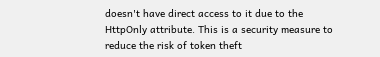doesn't have direct access to it due to the HttpOnly attribute. This is a security measure to reduce the risk of token theft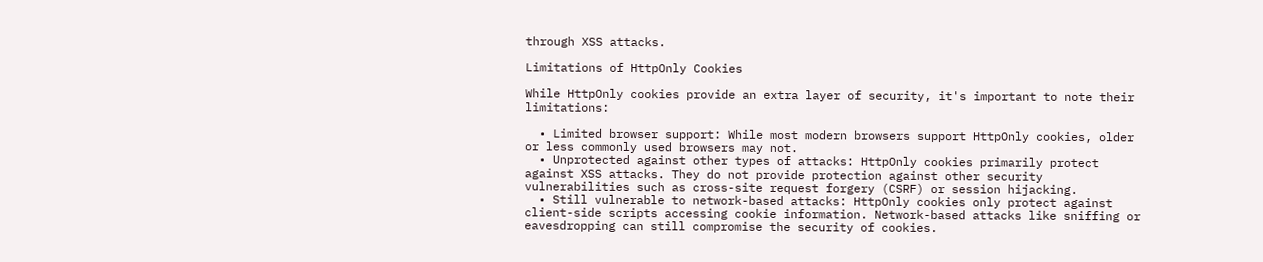through XSS attacks.

Limitations of HttpOnly Cookies

While HttpOnly cookies provide an extra layer of security, it's important to note their limitations:

  • Limited browser support: While most modern browsers support HttpOnly cookies, older or less commonly used browsers may not.
  • Unprotected against other types of attacks: HttpOnly cookies primarily protect against XSS attacks. They do not provide protection against other security vulnerabilities such as cross-site request forgery (CSRF) or session hijacking.
  • Still vulnerable to network-based attacks: HttpOnly cookies only protect against client-side scripts accessing cookie information. Network-based attacks like sniffing or eavesdropping can still compromise the security of cookies.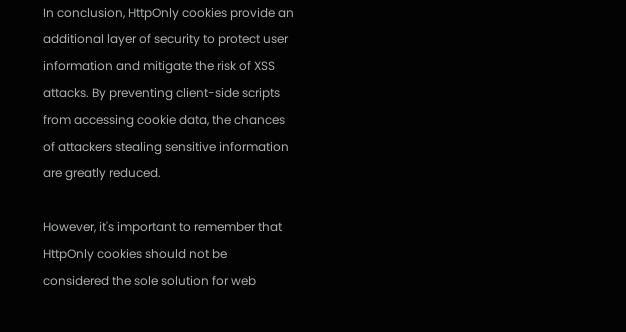In conclusion, HttpOnly cookies provide an additional layer of security to protect user information and mitigate the risk of XSS attacks. By preventing client-side scripts from accessing cookie data, the chances of attackers stealing sensitive information are greatly reduced.

However, it's important to remember that HttpOnly cookies should not be considered the sole solution for web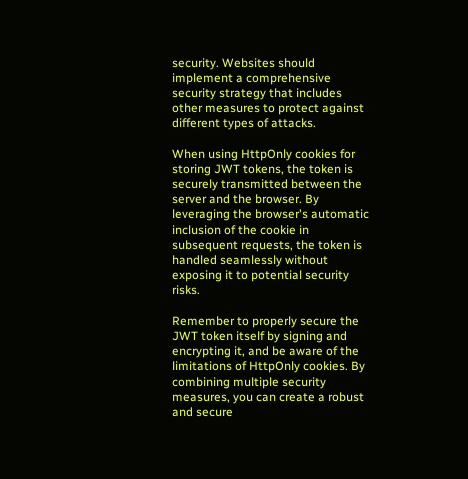security. Websites should implement a comprehensive security strategy that includes other measures to protect against different types of attacks.

When using HttpOnly cookies for storing JWT tokens, the token is securely transmitted between the server and the browser. By leveraging the browser's automatic inclusion of the cookie in subsequent requests, the token is handled seamlessly without exposing it to potential security risks.

Remember to properly secure the JWT token itself by signing and encrypting it, and be aware of the limitations of HttpOnly cookies. By combining multiple security measures, you can create a robust and secure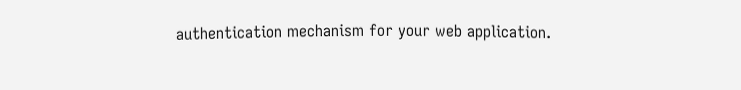authentication mechanism for your web application.